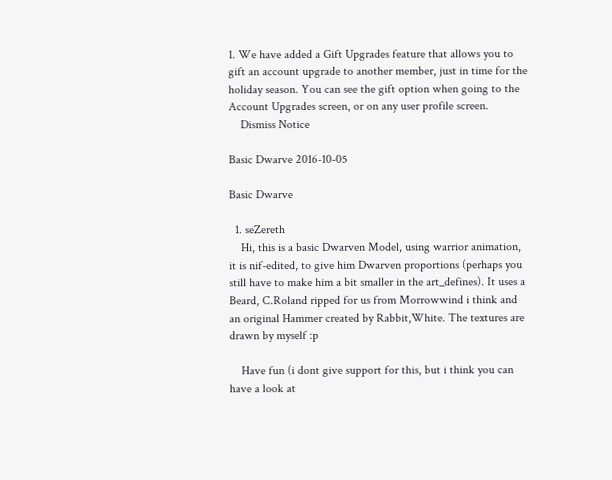1. We have added a Gift Upgrades feature that allows you to gift an account upgrade to another member, just in time for the holiday season. You can see the gift option when going to the Account Upgrades screen, or on any user profile screen.
    Dismiss Notice

Basic Dwarve 2016-10-05

Basic Dwarve

  1. seZereth
    Hi, this is a basic Dwarven Model, using warrior animation, it is nif-edited, to give him Dwarven proportions (perhaps you still have to make him a bit smaller in the art_defines). It uses a Beard, C.Roland ripped for us from Morrowwind i think and an original Hammer created by Rabbit,White. The textures are drawn by myself :p

    Have fun (i dont give support for this, but i think you can have a look at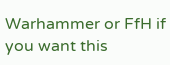Warhammer or FfH if you want this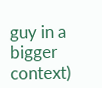guy in a bigger context)